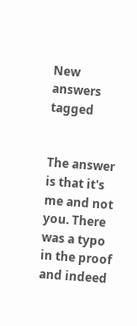New answers tagged


The answer is that it's me and not you. There was a typo in the proof and indeed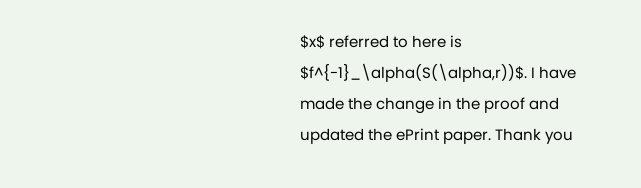$x$ referred to here is $f^{-1}_\alpha(S(\alpha,r))$. I have made the change in the proof and updated the ePrint paper. Thank you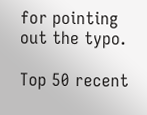for pointing out the typo.

Top 50 recent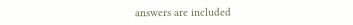answers are included